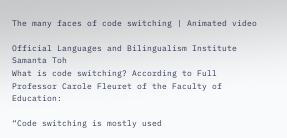The many faces of code switching | Animated video

Official Languages and Bilingualism Institute
Samanta Toh
What is code switching? According to Full Professor Carole Fleuret of the Faculty of Education:

“Code switching is mostly used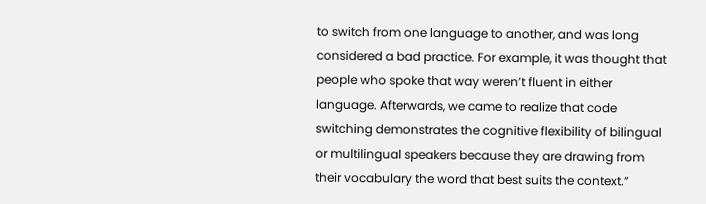to switch from one language to another, and was long considered a bad practice. For example, it was thought that people who spoke that way weren’t fluent in either language. Afterwards, we came to realize that code switching demonstrates the cognitive flexibility of bilingual or multilingual speakers because they are drawing from their vocabulary the word that best suits the context.”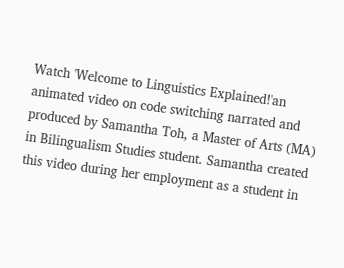Watch 'Welcome to Linguistics Explained!'an animated video on code switching narrated and produced by Samantha Toh, a Master of Arts (MA) in Bilingualism Studies student. Samantha created this video during her employment as a student in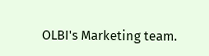OLBI's Marketing team.